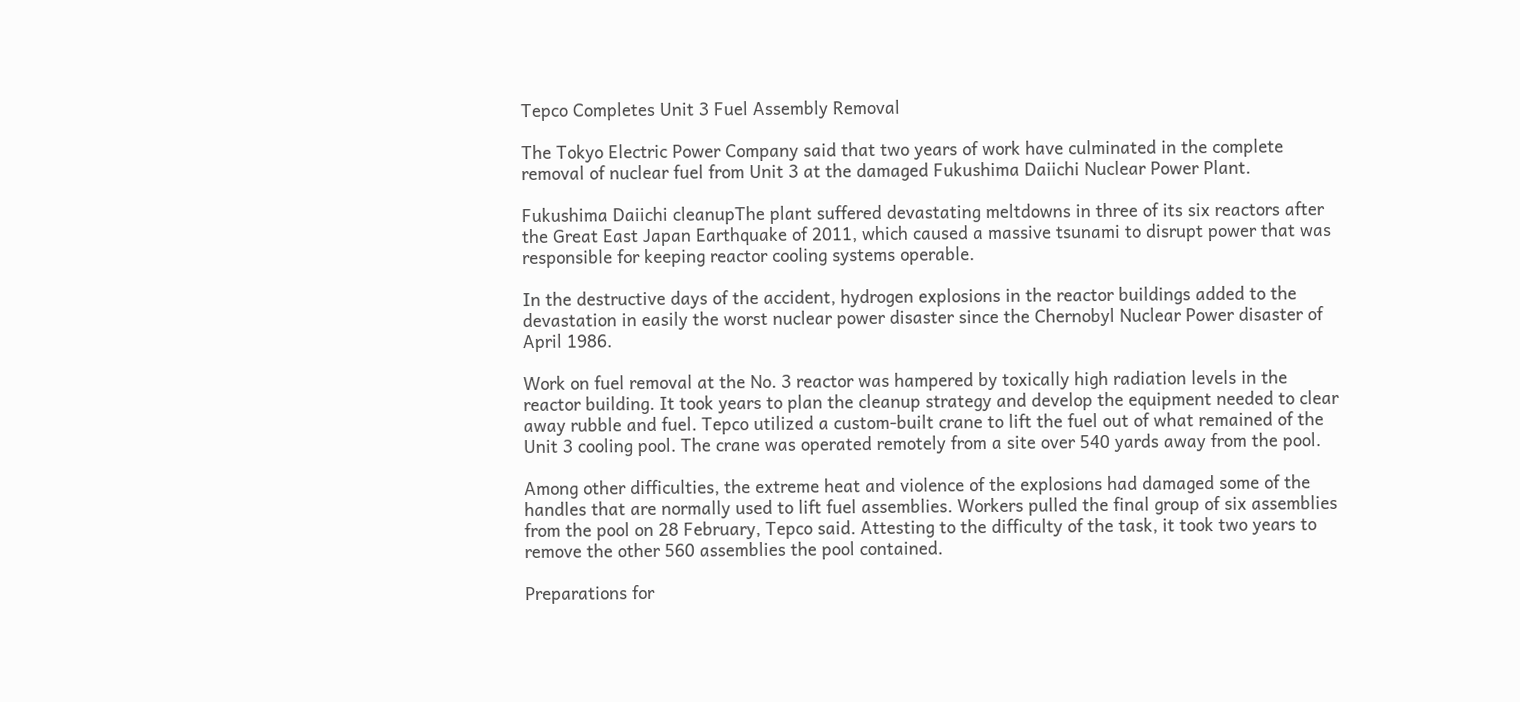Tepco Completes Unit 3 Fuel Assembly Removal

The Tokyo Electric Power Company said that two years of work have culminated in the complete removal of nuclear fuel from Unit 3 at the damaged Fukushima Daiichi Nuclear Power Plant.

Fukushima Daiichi cleanupThe plant suffered devastating meltdowns in three of its six reactors after the Great East Japan Earthquake of 2011, which caused a massive tsunami to disrupt power that was responsible for keeping reactor cooling systems operable.

In the destructive days of the accident, hydrogen explosions in the reactor buildings added to the devastation in easily the worst nuclear power disaster since the Chernobyl Nuclear Power disaster of April 1986.

Work on fuel removal at the No. 3 reactor was hampered by toxically high radiation levels in the reactor building. It took years to plan the cleanup strategy and develop the equipment needed to clear away rubble and fuel. Tepco utilized a custom-built crane to lift the fuel out of what remained of the Unit 3 cooling pool. The crane was operated remotely from a site over 540 yards away from the pool.

Among other difficulties, the extreme heat and violence of the explosions had damaged some of the handles that are normally used to lift fuel assemblies. Workers pulled the final group of six assemblies from the pool on 28 February, Tepco said. Attesting to the difficulty of the task, it took two years to remove the other 560 assemblies the pool contained.

Preparations for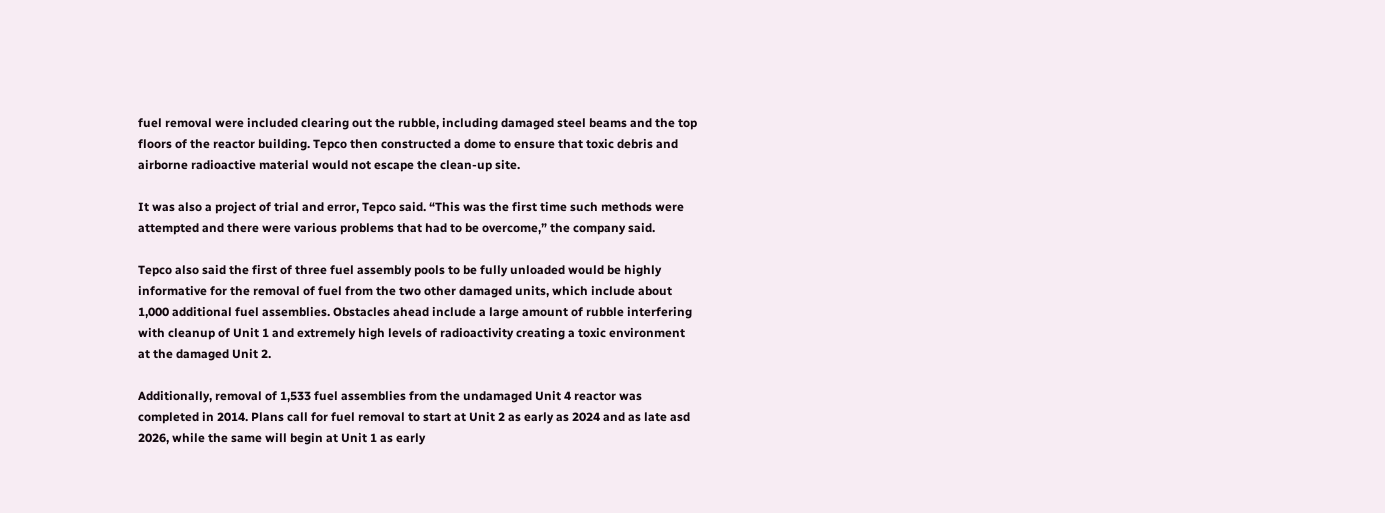fuel removal were included clearing out the rubble, including damaged steel beams and the top floors of the reactor building. Tepco then constructed a dome to ensure that toxic debris and airborne radioactive material would not escape the clean-up site.

It was also a project of trial and error, Tepco said. “This was the first time such methods were attempted and there were various problems that had to be overcome,” the company said.

Tepco also said the first of three fuel assembly pools to be fully unloaded would be highly informative for the removal of fuel from the two other damaged units, which include about 1,000 additional fuel assemblies. Obstacles ahead include a large amount of rubble interfering with cleanup of Unit 1 and extremely high levels of radioactivity creating a toxic environment at the damaged Unit 2.

Additionally, removal of 1,533 fuel assemblies from the undamaged Unit 4 reactor was completed in 2014. Plans call for fuel removal to start at Unit 2 as early as 2024 and as late asd 2026, while the same will begin at Unit 1 as early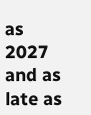as 2027 and as late as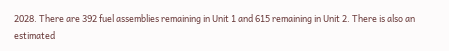2028. There are 392 fuel assemblies remaining in Unit 1 and 615 remaining in Unit 2. There is also an estimated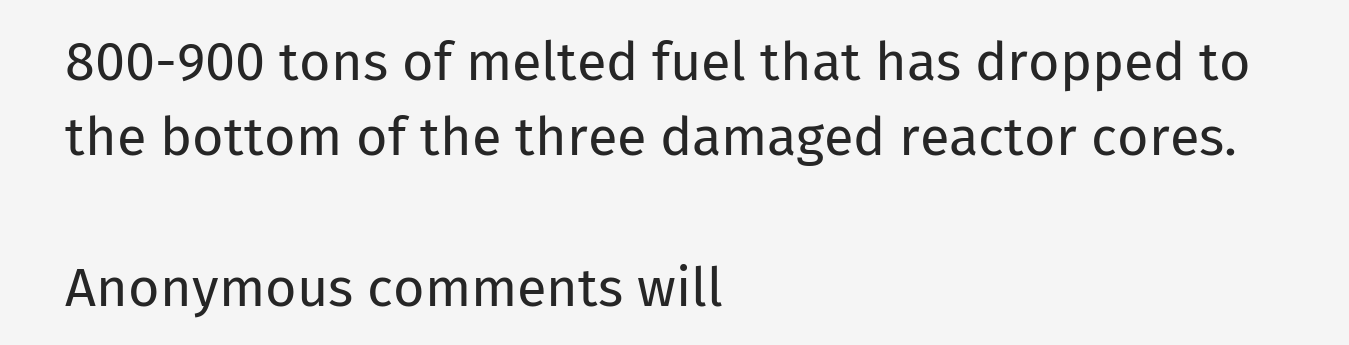800-900 tons of melted fuel that has dropped to the bottom of the three damaged reactor cores.

Anonymous comments will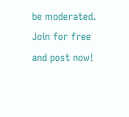be moderated. Join for free and post now!